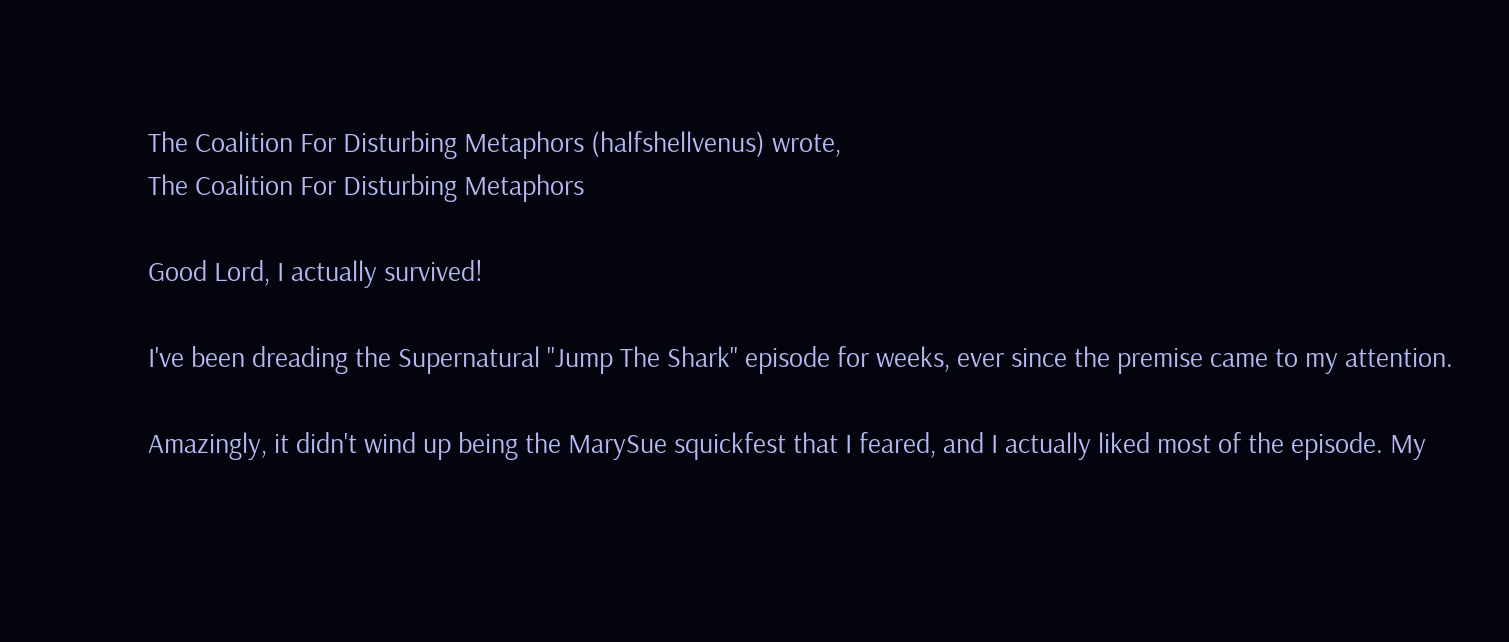The Coalition For Disturbing Metaphors (halfshellvenus) wrote,
The Coalition For Disturbing Metaphors

Good Lord, I actually survived!

I've been dreading the Supernatural "Jump The Shark" episode for weeks, ever since the premise came to my attention.

Amazingly, it didn't wind up being the MarySue squickfest that I feared, and I actually liked most of the episode. My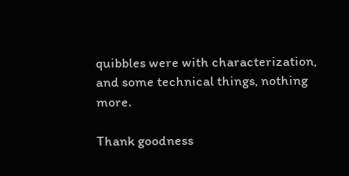quibbles were with characterization, and some technical things, nothing more.

Thank goodness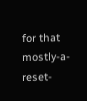for that mostly-a-reset-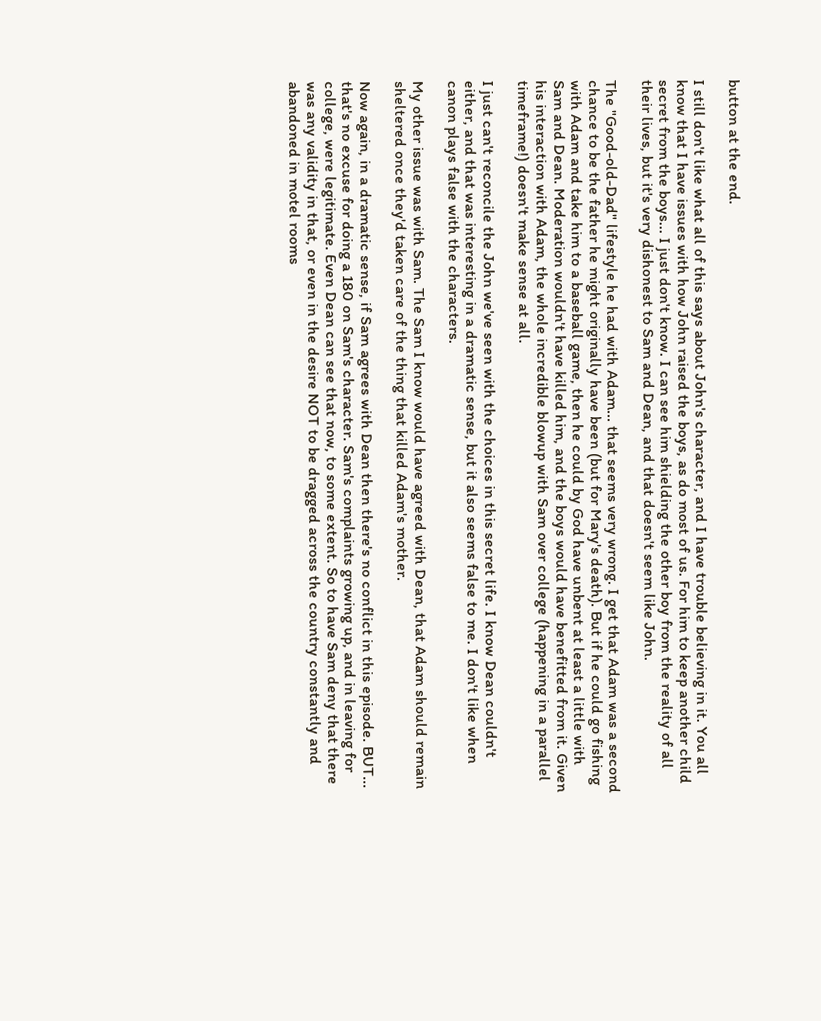button at the end.

I still don't like what all of this says about John's character, and I have trouble believing in it. You all know that I have issues with how John raised the boys, as do most of us. For him to keep another child secret from the boys... I just don't know. I can see him shielding the other boy from the reality of all their lives, but it's very dishonest to Sam and Dean, and that doesn't seem like John.

The "Good-old-Dad" lifestyle he had with Adam... that seems very wrong. I get that Adam was a second chance to be the father he might originally have been (but for Mary's death). But if he could go fishing with Adam and take him to a baseball game, then he could by God have unbent at least a little with Sam and Dean. Moderation wouldn't have killed him, and the boys would have benefitted from it. Given his interaction with Adam, the whole incredible blowup with Sam over college (happening in a parallel timeframe!) doesn't make sense at all.

I just can't reconcile the John we've seen with the choices in this secret life. I know Dean couldn't either, and that was interesting in a dramatic sense, but it also seems false to me. I don't like when canon plays false with the characters.

My other issue was with Sam. The Sam I know would have agreed with Dean, that Adam should remain sheltered once they'd taken care of the thing that killed Adam's mother.

Now again, in a dramatic sense, if Sam agrees with Dean then there's no conflict in this episode. BUT... that's no excuse for doing a 180 on Sam's character. Sam's complaints growing up, and in leaving for college, were legitimate. Even Dean can see that now, to some extent. So to have Sam deny that there was any validity in that, or even in the desire NOT to be dragged across the country constantly and abandoned in motel rooms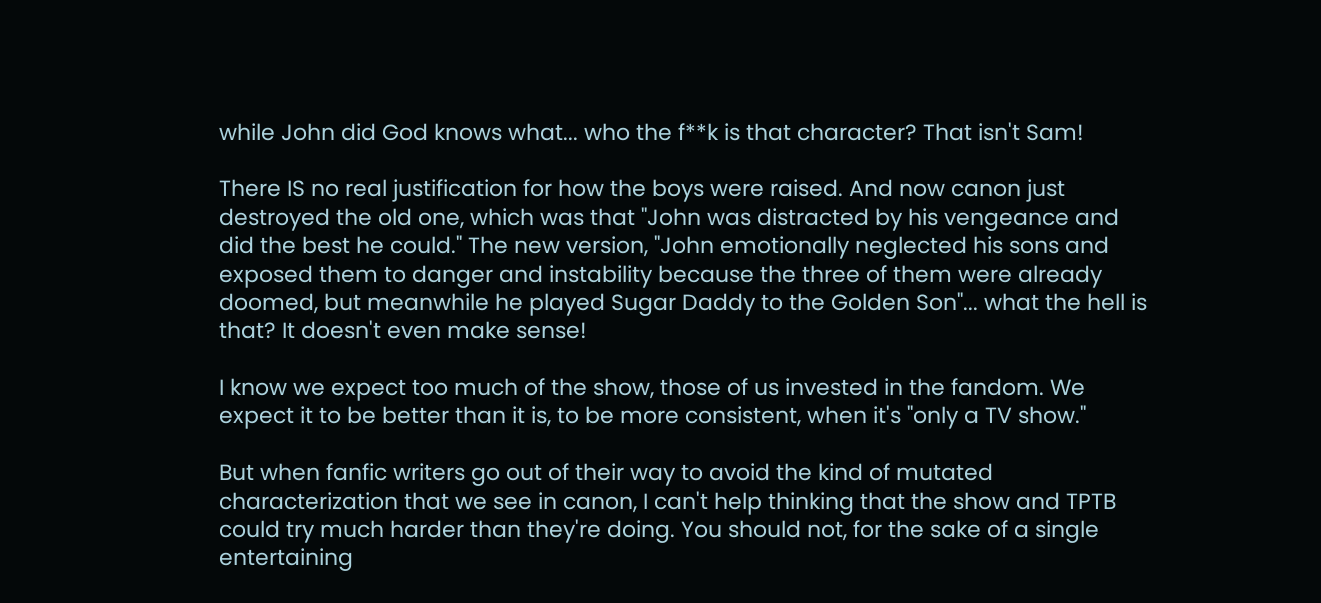while John did God knows what... who the f**k is that character? That isn't Sam!

There IS no real justification for how the boys were raised. And now canon just destroyed the old one, which was that "John was distracted by his vengeance and did the best he could." The new version, "John emotionally neglected his sons and exposed them to danger and instability because the three of them were already doomed, but meanwhile he played Sugar Daddy to the Golden Son"... what the hell is that? It doesn't even make sense!

I know we expect too much of the show, those of us invested in the fandom. We expect it to be better than it is, to be more consistent, when it's "only a TV show."

But when fanfic writers go out of their way to avoid the kind of mutated characterization that we see in canon, I can't help thinking that the show and TPTB could try much harder than they're doing. You should not, for the sake of a single entertaining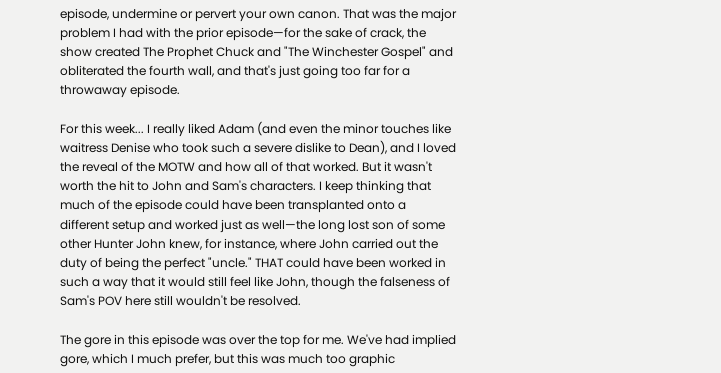episode, undermine or pervert your own canon. That was the major problem I had with the prior episode—for the sake of crack, the show created The Prophet Chuck and "The Winchester Gospel" and obliterated the fourth wall, and that's just going too far for a throwaway episode.

For this week... I really liked Adam (and even the minor touches like waitress Denise who took such a severe dislike to Dean), and I loved the reveal of the MOTW and how all of that worked. But it wasn't worth the hit to John and Sam's characters. I keep thinking that much of the episode could have been transplanted onto a different setup and worked just as well—the long lost son of some other Hunter John knew, for instance, where John carried out the duty of being the perfect "uncle." THAT could have been worked in such a way that it would still feel like John, though the falseness of Sam's POV here still wouldn't be resolved.

The gore in this episode was over the top for me. We've had implied gore, which I much prefer, but this was much too graphic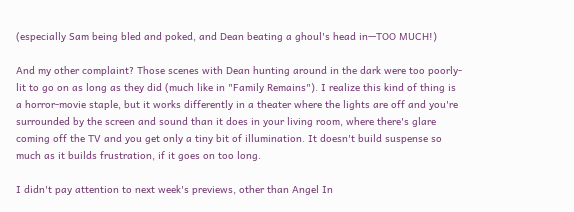(especially Sam being bled and poked, and Dean beating a ghoul's head in—TOO MUCH!)

And my other complaint? Those scenes with Dean hunting around in the dark were too poorly-lit to go on as long as they did (much like in "Family Remains"). I realize this kind of thing is a horror-movie staple, but it works differently in a theater where the lights are off and you're surrounded by the screen and sound than it does in your living room, where there's glare coming off the TV and you get only a tiny bit of illumination. It doesn't build suspense so much as it builds frustration, if it goes on too long.

I didn't pay attention to next week's previews, other than Angel In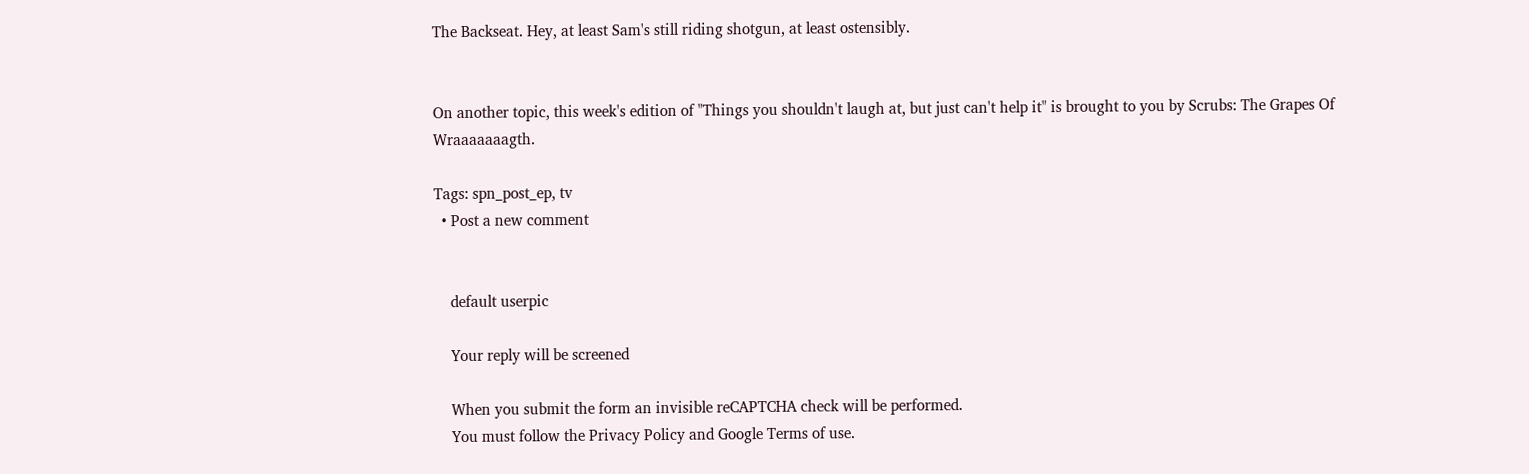The Backseat. Hey, at least Sam's still riding shotgun, at least ostensibly.


On another topic, this week's edition of "Things you shouldn't laugh at, but just can't help it" is brought to you by Scrubs: The Grapes Of Wraaaaaaagth.

Tags: spn_post_ep, tv
  • Post a new comment


    default userpic

    Your reply will be screened

    When you submit the form an invisible reCAPTCHA check will be performed.
    You must follow the Privacy Policy and Google Terms of use.